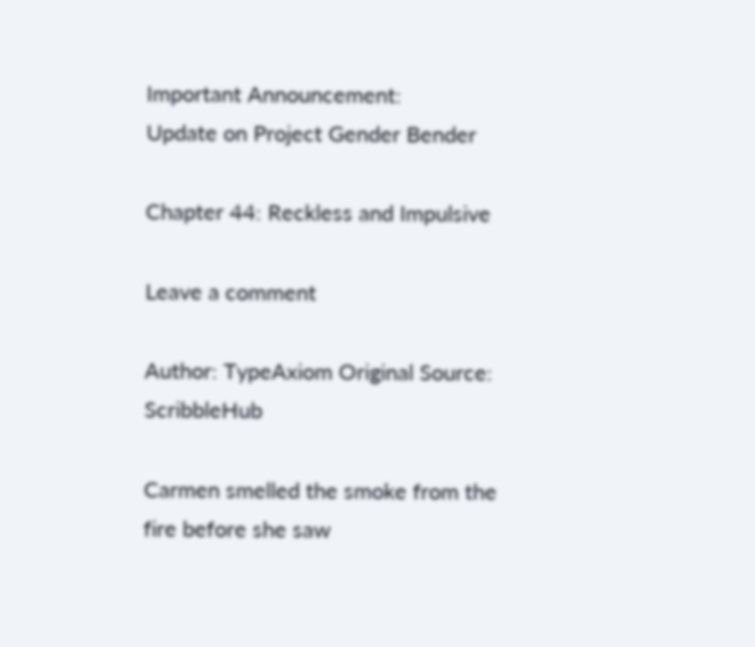Important Announcement:
Update on Project Gender Bender

Chapter 44: Reckless and Impulsive

Leave a comment

Author: TypeAxiom Original Source: ScribbleHub

Carmen smelled the smoke from the fire before she saw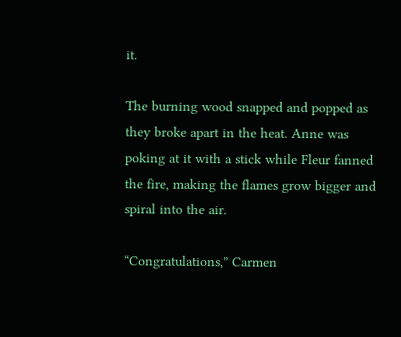it.

The burning wood snapped and popped as they broke apart in the heat. Anne was poking at it with a stick while Fleur fanned the fire, making the flames grow bigger and spiral into the air.

“Congratulations,” Carmen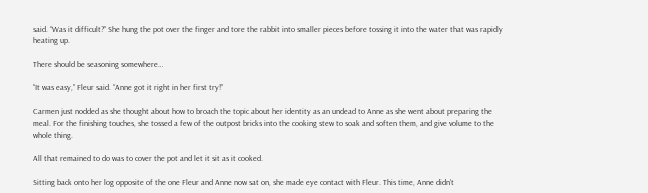said. “Was it difficult?” She hung the pot over the finger and tore the rabbit into smaller pieces before tossing it into the water that was rapidly heating up.

There should be seasoning somewhere…

“It was easy,” Fleur said. “Anne got it right in her first try!”

Carmen just nodded as she thought about how to broach the topic about her identity as an undead to Anne as she went about preparing the meal. For the finishing touches, she tossed a few of the outpost bricks into the cooking stew to soak and soften them, and give volume to the whole thing.

All that remained to do was to cover the pot and let it sit as it cooked.

Sitting back onto her log opposite of the one Fleur and Anne now sat on, she made eye contact with Fleur. This time, Anne didn’t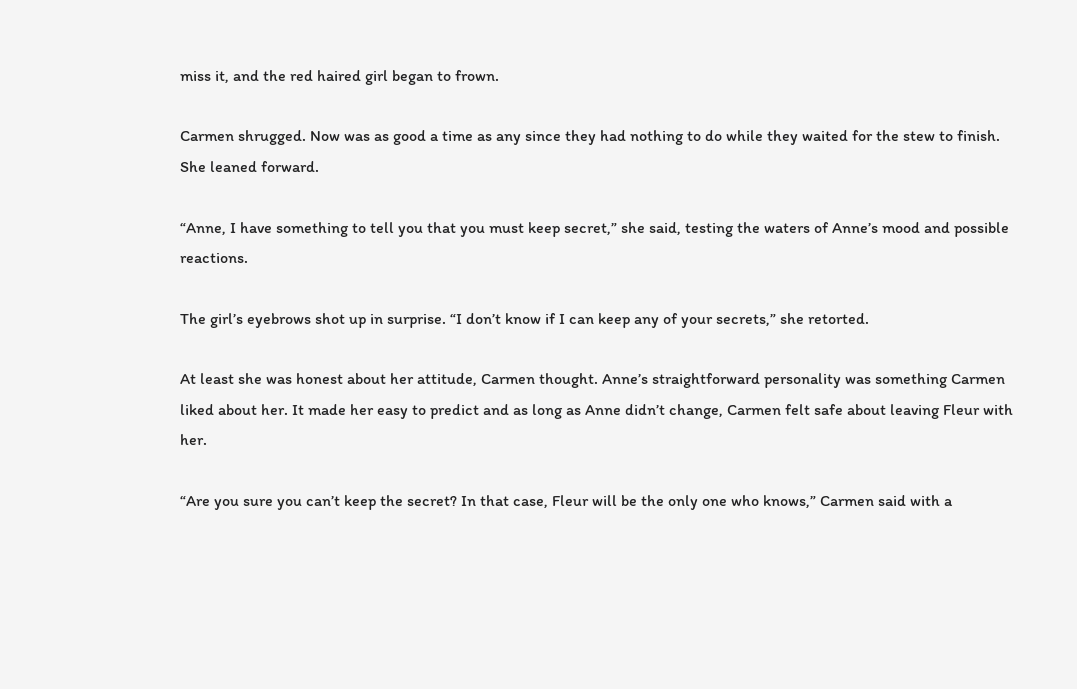miss it, and the red haired girl began to frown.

Carmen shrugged. Now was as good a time as any since they had nothing to do while they waited for the stew to finish. She leaned forward.

“Anne, I have something to tell you that you must keep secret,” she said, testing the waters of Anne’s mood and possible reactions.

The girl’s eyebrows shot up in surprise. “I don’t know if I can keep any of your secrets,” she retorted.

At least she was honest about her attitude, Carmen thought. Anne’s straightforward personality was something Carmen liked about her. It made her easy to predict and as long as Anne didn’t change, Carmen felt safe about leaving Fleur with her.

“Are you sure you can’t keep the secret? In that case, Fleur will be the only one who knows,” Carmen said with a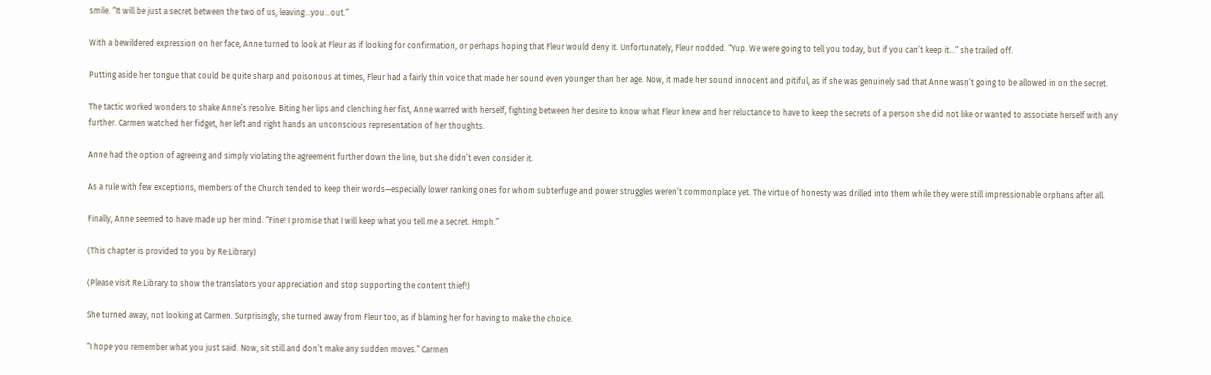smile. “It will be just a secret between the two of us, leaving…you…out.”

With a bewildered expression on her face, Anne turned to look at Fleur as if looking for confirmation, or perhaps hoping that Fleur would deny it. Unfortunately, Fleur nodded. “Yup. We were going to tell you today, but if you can’t keep it…” she trailed off.

Putting aside her tongue that could be quite sharp and poisonous at times, Fleur had a fairly thin voice that made her sound even younger than her age. Now, it made her sound innocent and pitiful, as if she was genuinely sad that Anne wasn’t going to be allowed in on the secret.

The tactic worked wonders to shake Anne’s resolve. Biting her lips and clenching her fist, Anne warred with herself, fighting between her desire to know what Fleur knew and her reluctance to have to keep the secrets of a person she did not like or wanted to associate herself with any further. Carmen watched her fidget, her left and right hands an unconscious representation of her thoughts.

Anne had the option of agreeing and simply violating the agreement further down the line, but she didn’t even consider it.

As a rule with few exceptions, members of the Church tended to keep their words—especially lower ranking ones for whom subterfuge and power struggles weren’t commonplace yet. The virtue of honesty was drilled into them while they were still impressionable orphans after all.

Finally, Anne seemed to have made up her mind. “Fine! I promise that I will keep what you tell me a secret. Hmph.”

(This chapter is provided to you by Re:Library)

(Please visit Re:Library to show the translators your appreciation and stop supporting the content thief!)

She turned away, not looking at Carmen. Surprisingly, she turned away from Fleur too, as if blaming her for having to make the choice.

“I hope you remember what you just said. Now, sit still and don’t make any sudden moves.” Carmen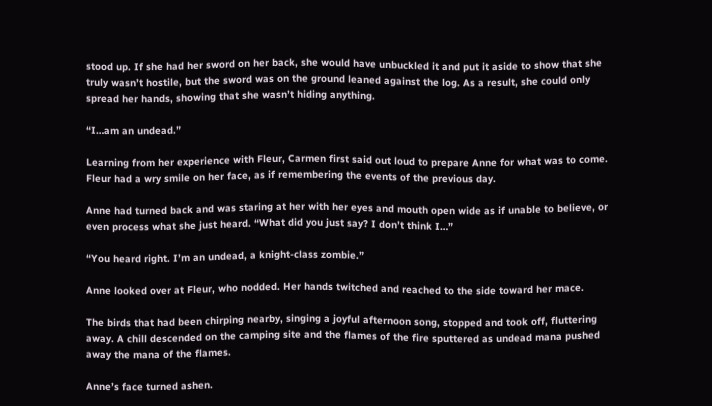stood up. If she had her sword on her back, she would have unbuckled it and put it aside to show that she truly wasn’t hostile, but the sword was on the ground leaned against the log. As a result, she could only spread her hands, showing that she wasn’t hiding anything.

“I…am an undead.”

Learning from her experience with Fleur, Carmen first said out loud to prepare Anne for what was to come. Fleur had a wry smile on her face, as if remembering the events of the previous day.

Anne had turned back and was staring at her with her eyes and mouth open wide as if unable to believe, or even process what she just heard. “What did you just say? I don’t think I…”

“You heard right. I’m an undead, a knight-class zombie.”

Anne looked over at Fleur, who nodded. Her hands twitched and reached to the side toward her mace.

The birds that had been chirping nearby, singing a joyful afternoon song, stopped and took off, fluttering away. A chill descended on the camping site and the flames of the fire sputtered as undead mana pushed away the mana of the flames.

Anne’s face turned ashen.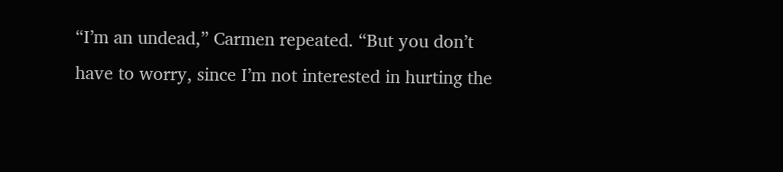“I’m an undead,” Carmen repeated. “But you don’t have to worry, since I’m not interested in hurting the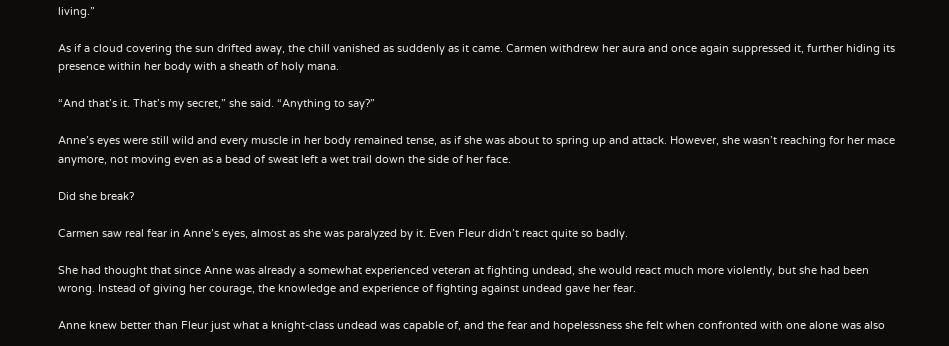living.”

As if a cloud covering the sun drifted away, the chill vanished as suddenly as it came. Carmen withdrew her aura and once again suppressed it, further hiding its presence within her body with a sheath of holy mana.

“And that’s it. That’s my secret,” she said. “Anything to say?”

Anne’s eyes were still wild and every muscle in her body remained tense, as if she was about to spring up and attack. However, she wasn’t reaching for her mace anymore, not moving even as a bead of sweat left a wet trail down the side of her face.

Did she break?

Carmen saw real fear in Anne’s eyes, almost as she was paralyzed by it. Even Fleur didn’t react quite so badly.

She had thought that since Anne was already a somewhat experienced veteran at fighting undead, she would react much more violently, but she had been wrong. Instead of giving her courage, the knowledge and experience of fighting against undead gave her fear.

Anne knew better than Fleur just what a knight-class undead was capable of, and the fear and hopelessness she felt when confronted with one alone was also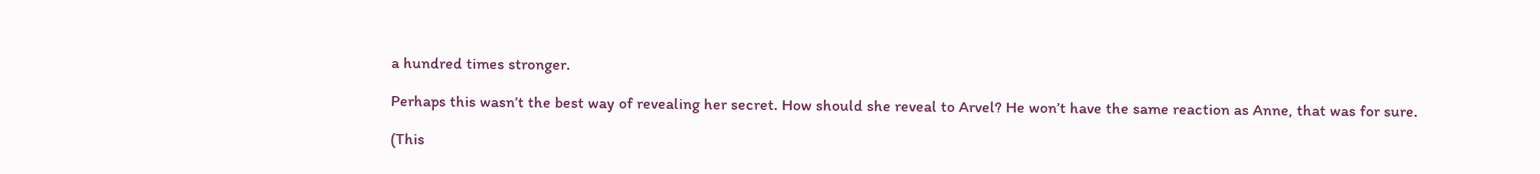a hundred times stronger.

Perhaps this wasn’t the best way of revealing her secret. How should she reveal to Arvel? He won’t have the same reaction as Anne, that was for sure.

(This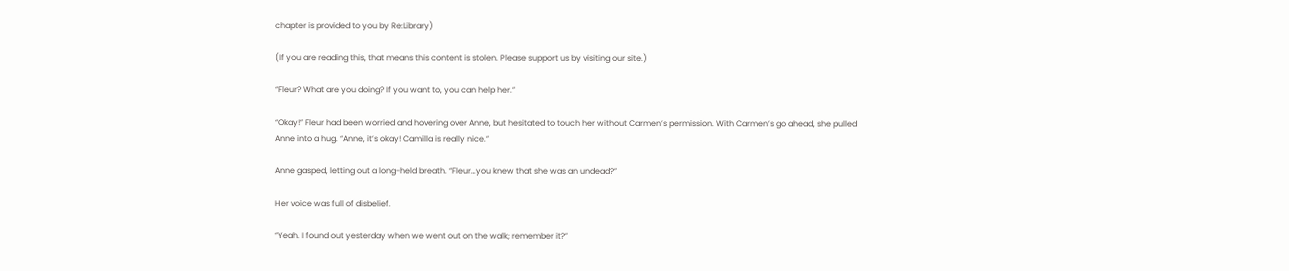chapter is provided to you by Re:Library)

(If you are reading this, that means this content is stolen. Please support us by visiting our site.)

“Fleur? What are you doing? If you want to, you can help her.”

“Okay!” Fleur had been worried and hovering over Anne, but hesitated to touch her without Carmen’s permission. With Carmen’s go ahead, she pulled Anne into a hug. “Anne, it’s okay! Camilla is really nice.”

Anne gasped, letting out a long-held breath. “Fleur…you knew that she was an undead?”

Her voice was full of disbelief.

“Yeah. I found out yesterday when we went out on the walk; remember it?”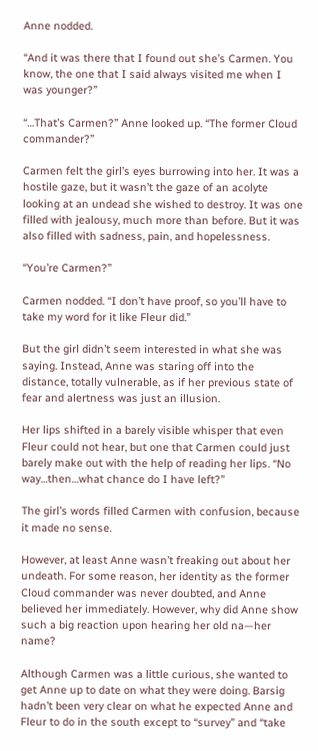Anne nodded.

“And it was there that I found out she’s Carmen. You know, the one that I said always visited me when I was younger?”

“…That’s Carmen?” Anne looked up. “The former Cloud commander?”

Carmen felt the girl’s eyes burrowing into her. It was a hostile gaze, but it wasn’t the gaze of an acolyte looking at an undead she wished to destroy. It was one filled with jealousy, much more than before. But it was also filled with sadness, pain, and hopelessness.

“You’re Carmen?”

Carmen nodded. “I don’t have proof, so you’ll have to take my word for it like Fleur did.”

But the girl didn’t seem interested in what she was saying. Instead, Anne was staring off into the distance, totally vulnerable, as if her previous state of fear and alertness was just an illusion.

Her lips shifted in a barely visible whisper that even Fleur could not hear, but one that Carmen could just barely make out with the help of reading her lips. “No way…then…what chance do I have left?”

The girl’s words filled Carmen with confusion, because it made no sense.

However, at least Anne wasn’t freaking out about her undeath. For some reason, her identity as the former Cloud commander was never doubted, and Anne believed her immediately. However, why did Anne show such a big reaction upon hearing her old na—her name?

Although Carmen was a little curious, she wanted to get Anne up to date on what they were doing. Barsig hadn’t been very clear on what he expected Anne and Fleur to do in the south except to “survey” and “take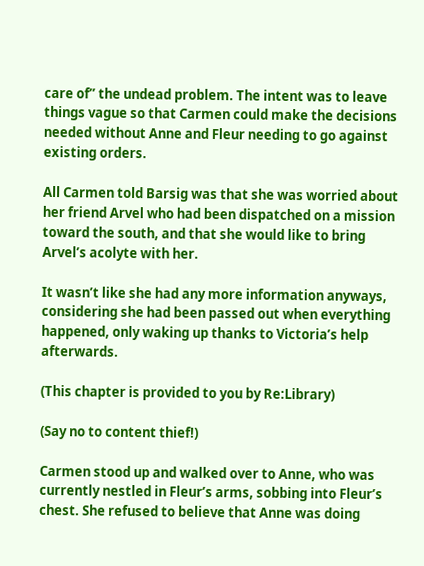care of” the undead problem. The intent was to leave things vague so that Carmen could make the decisions needed without Anne and Fleur needing to go against existing orders.

All Carmen told Barsig was that she was worried about her friend Arvel who had been dispatched on a mission toward the south, and that she would like to bring Arvel’s acolyte with her.

It wasn’t like she had any more information anyways, considering she had been passed out when everything happened, only waking up thanks to Victoria’s help afterwards.

(This chapter is provided to you by Re:Library)

(Say no to content thief!)

Carmen stood up and walked over to Anne, who was currently nestled in Fleur’s arms, sobbing into Fleur’s chest. She refused to believe that Anne was doing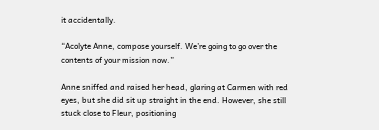it accidentally.

“Acolyte Anne, compose yourself. We’re going to go over the contents of your mission now.”

Anne sniffed and raised her head, glaring at Carmen with red eyes, but she did sit up straight in the end. However, she still stuck close to Fleur, positioning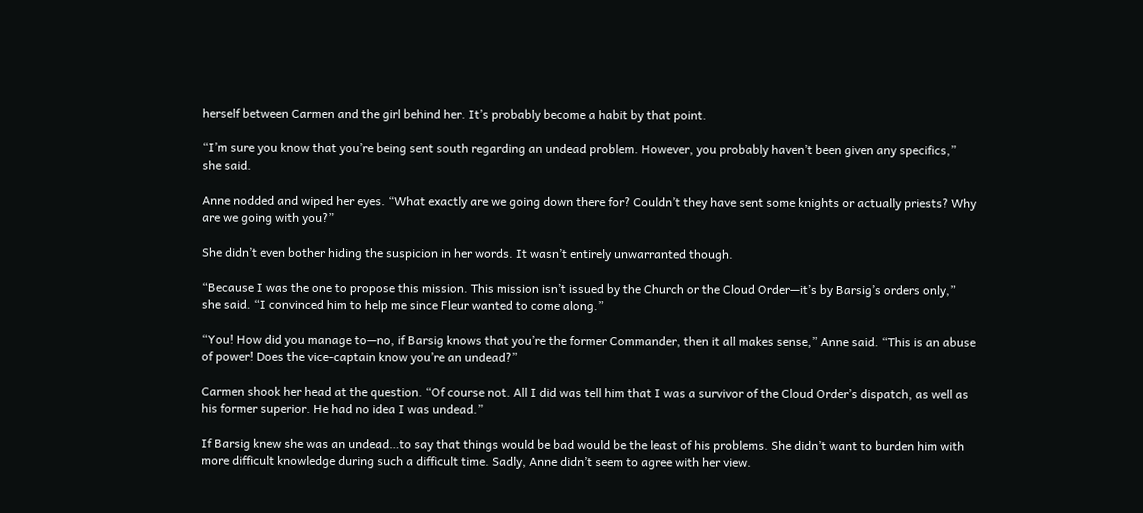herself between Carmen and the girl behind her. It’s probably become a habit by that point.

“I’m sure you know that you’re being sent south regarding an undead problem. However, you probably haven’t been given any specifics,” she said.

Anne nodded and wiped her eyes. “What exactly are we going down there for? Couldn’t they have sent some knights or actually priests? Why are we going with you?”

She didn’t even bother hiding the suspicion in her words. It wasn’t entirely unwarranted though.

“Because I was the one to propose this mission. This mission isn’t issued by the Church or the Cloud Order—it’s by Barsig’s orders only,” she said. “I convinced him to help me since Fleur wanted to come along.”

“You! How did you manage to—no, if Barsig knows that you’re the former Commander, then it all makes sense,” Anne said. “This is an abuse of power! Does the vice-captain know you’re an undead?”

Carmen shook her head at the question. “Of course not. All I did was tell him that I was a survivor of the Cloud Order’s dispatch, as well as his former superior. He had no idea I was undead.”

If Barsig knew she was an undead…to say that things would be bad would be the least of his problems. She didn’t want to burden him with more difficult knowledge during such a difficult time. Sadly, Anne didn’t seem to agree with her view.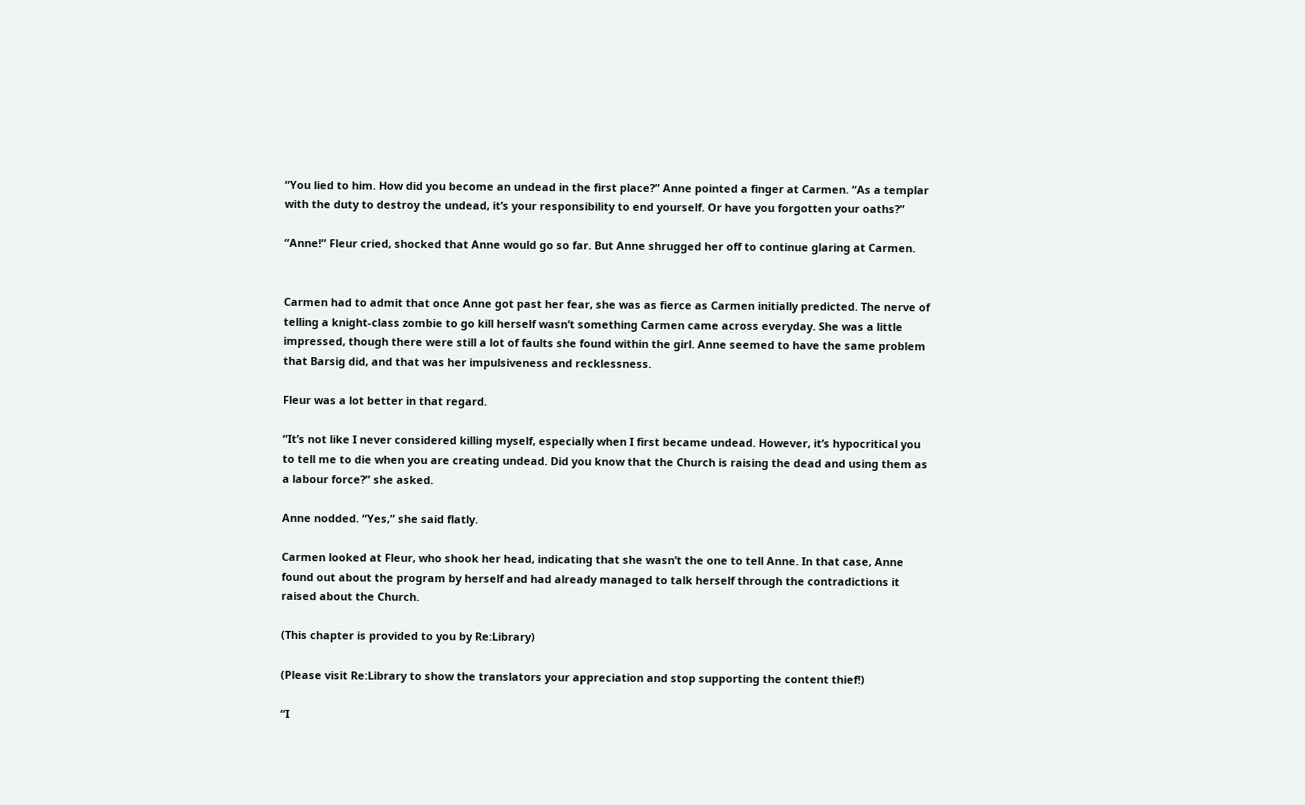“You lied to him. How did you become an undead in the first place?” Anne pointed a finger at Carmen. “As a templar with the duty to destroy the undead, it’s your responsibility to end yourself. Or have you forgotten your oaths?”

“Anne!” Fleur cried, shocked that Anne would go so far. But Anne shrugged her off to continue glaring at Carmen.


Carmen had to admit that once Anne got past her fear, she was as fierce as Carmen initially predicted. The nerve of telling a knight-class zombie to go kill herself wasn’t something Carmen came across everyday. She was a little impressed, though there were still a lot of faults she found within the girl. Anne seemed to have the same problem that Barsig did, and that was her impulsiveness and recklessness.

Fleur was a lot better in that regard.

“It’s not like I never considered killing myself, especially when I first became undead. However, it’s hypocritical you to tell me to die when you are creating undead. Did you know that the Church is raising the dead and using them as a labour force?” she asked.

Anne nodded. “Yes,” she said flatly.

Carmen looked at Fleur, who shook her head, indicating that she wasn’t the one to tell Anne. In that case, Anne found out about the program by herself and had already managed to talk herself through the contradictions it raised about the Church.

(This chapter is provided to you by Re:Library)

(Please visit Re:Library to show the translators your appreciation and stop supporting the content thief!)

“I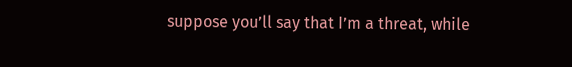suppose you’ll say that I’m a threat, while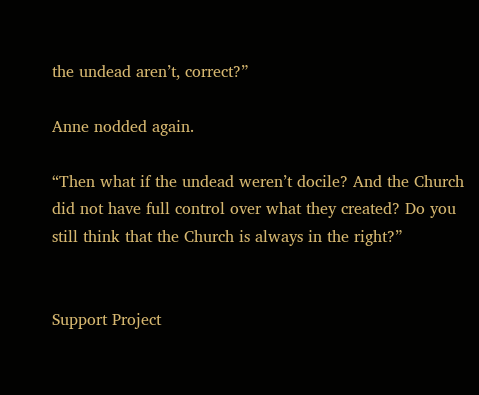the undead aren’t, correct?”

Anne nodded again.

“Then what if the undead weren’t docile? And the Church did not have full control over what they created? Do you still think that the Church is always in the right?”


Support Project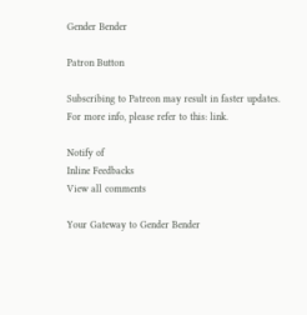Gender Bender

Patron Button

Subscribing to Patreon may result in faster updates.
For more info, please refer to this: link.

Notify of
Inline Feedbacks
View all comments

Your Gateway to Gender Bender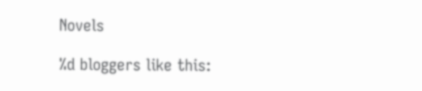Novels

%d bloggers like this: